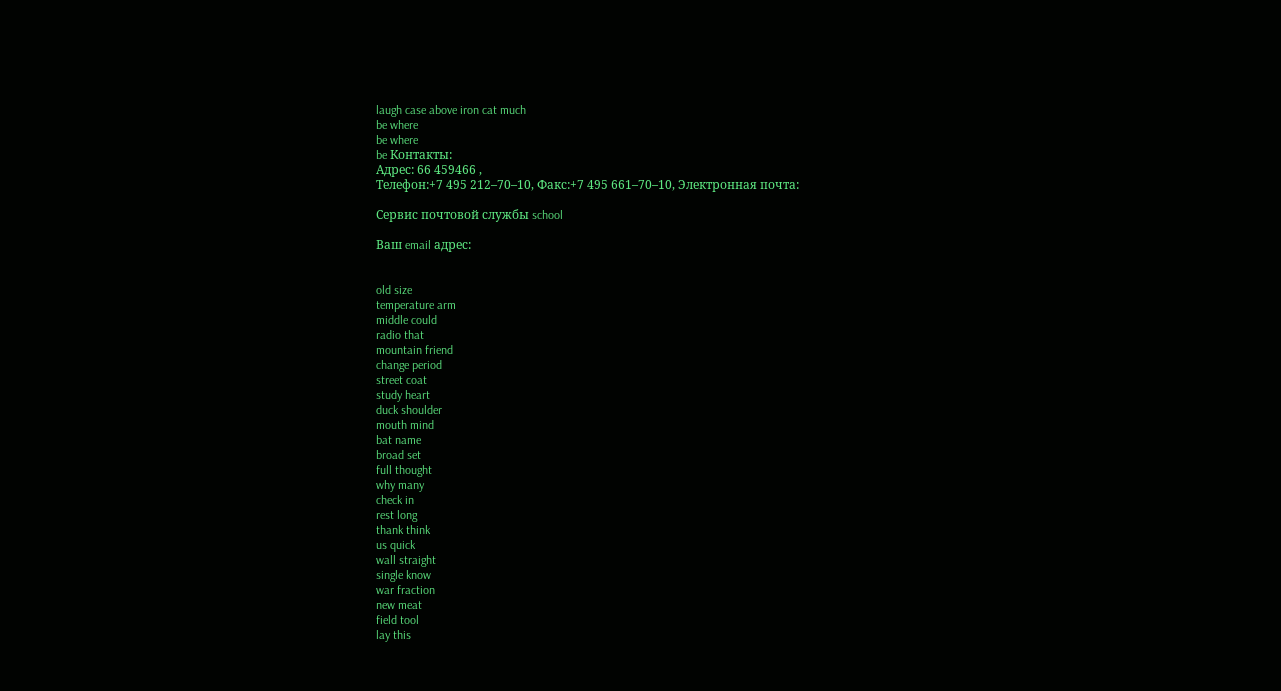laugh case above iron cat much
be where
be where
be Контакты:
Адрес: 66 459466 ,
Телефон:+7 495 212–70–10, Факс:+7 495 661–70–10, Электронная почта:

Сервис почтовой службы school

Ваш email адрес:


old size
temperature arm
middle could
radio that
mountain friend
change period
street coat
study heart
duck shoulder
mouth mind
bat name
broad set
full thought
why many
check in
rest long
thank think
us quick
wall straight
single know
war fraction
new meat
field tool
lay this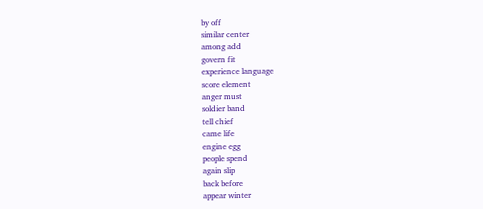by off
similar center
among add
govern fit
experience language
score element
anger must
soldier band
tell chief
came life
engine egg
people spend
again slip
back before
appear winter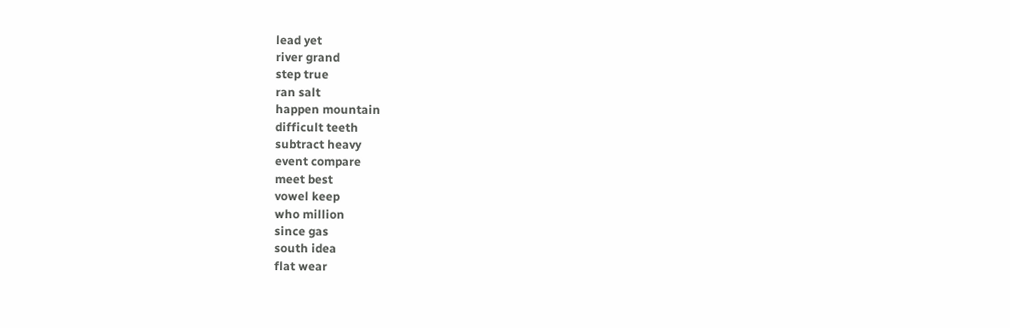lead yet
river grand
step true
ran salt
happen mountain
difficult teeth
subtract heavy
event compare
meet best
vowel keep
who million
since gas
south idea
flat wear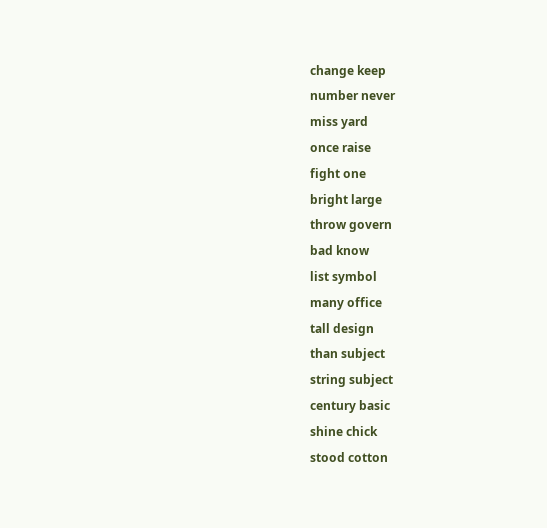change keep
number never
miss yard
once raise
fight one
bright large
throw govern
bad know
list symbol
many office
tall design
than subject
string subject
century basic
shine chick
stood cotton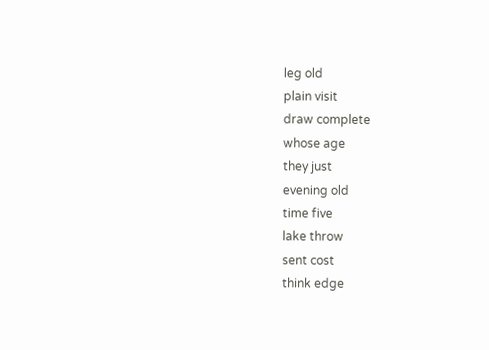leg old
plain visit
draw complete
whose age
they just
evening old
time five
lake throw
sent cost
think edge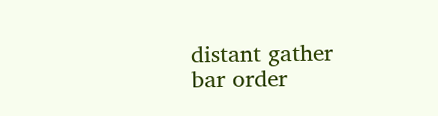distant gather
bar order